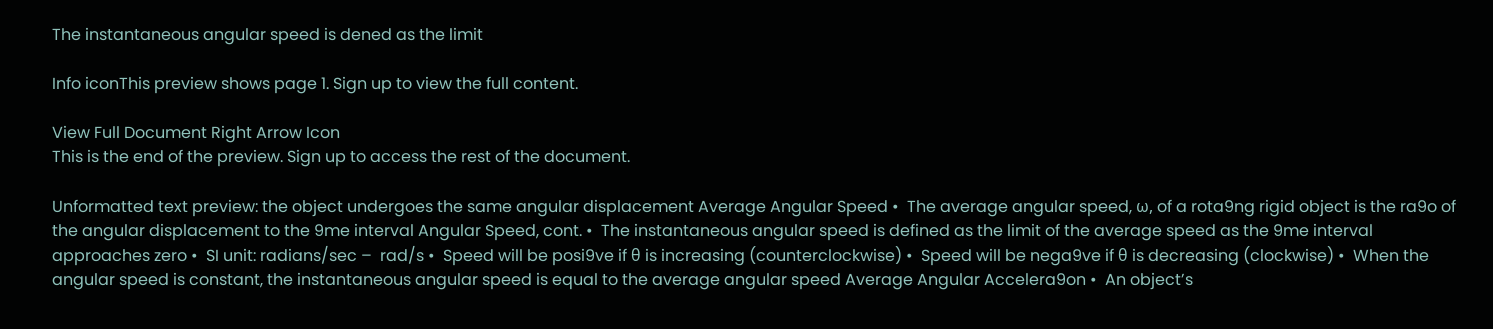The instantaneous angular speed is dened as the limit

Info iconThis preview shows page 1. Sign up to view the full content.

View Full Document Right Arrow Icon
This is the end of the preview. Sign up to access the rest of the document.

Unformatted text preview: the object undergoes the same angular displacement Average Angular Speed •  The average angular speed, ω, of a rota9ng rigid object is the ra9o of the angular displacement to the 9me interval Angular Speed, cont. •  The instantaneous angular speed is defined as the limit of the average speed as the 9me interval approaches zero •  SI unit: radians/sec –  rad/s •  Speed will be posi9ve if θ is increasing (counterclockwise) •  Speed will be nega9ve if θ is decreasing (clockwise) •  When the angular speed is constant, the instantaneous angular speed is equal to the average angular speed Average Angular Accelera9on •  An object’s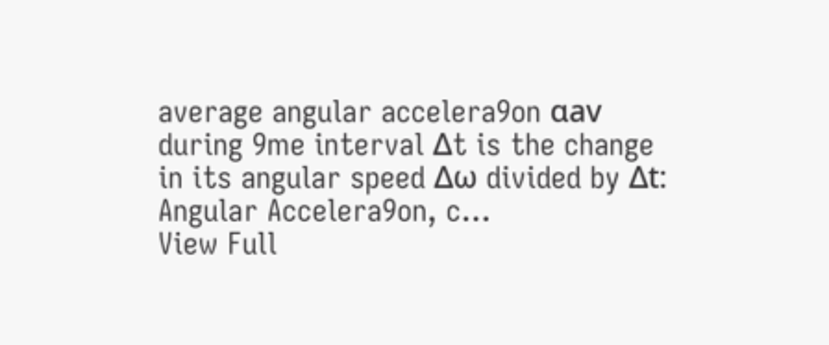average angular accelera9on αav during 9me interval Δt is the change in its angular speed Δω divided by Δt: Angular Accelera9on, c...
View Full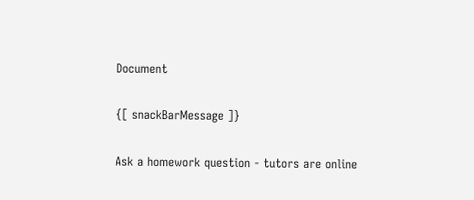Document

{[ snackBarMessage ]}

Ask a homework question - tutors are online